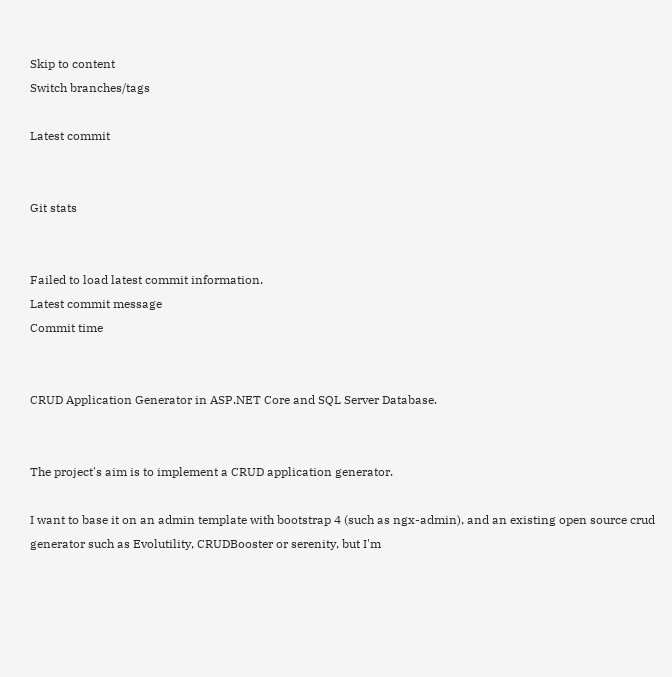Skip to content
Switch branches/tags

Latest commit


Git stats


Failed to load latest commit information.
Latest commit message
Commit time


CRUD Application Generator in ASP.NET Core and SQL Server Database.


The project's aim is to implement a CRUD application generator.

I want to base it on an admin template with bootstrap 4 (such as ngx-admin), and an existing open source crud generator such as Evolutility, CRUDBooster or serenity, but I'm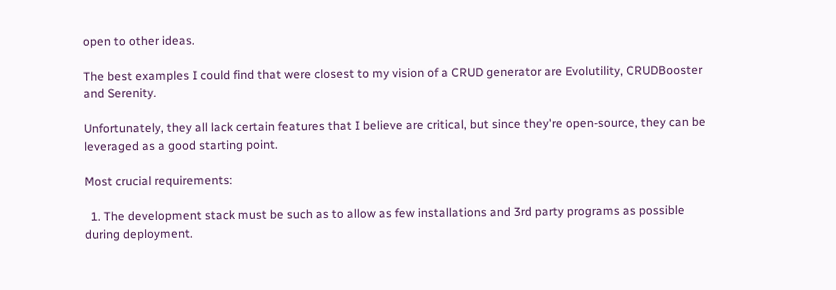open to other ideas.

The best examples I could find that were closest to my vision of a CRUD generator are Evolutility, CRUDBooster and Serenity.

Unfortunately, they all lack certain features that I believe are critical, but since they're open-source, they can be leveraged as a good starting point.

Most crucial requirements:

  1. The development stack must be such as to allow as few installations and 3rd party programs as possible during deployment.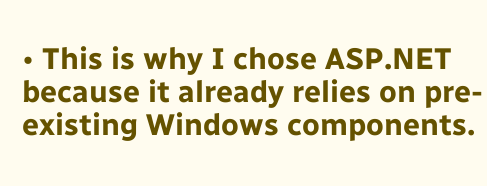• This is why I chose ASP.NET because it already relies on pre-existing Windows components.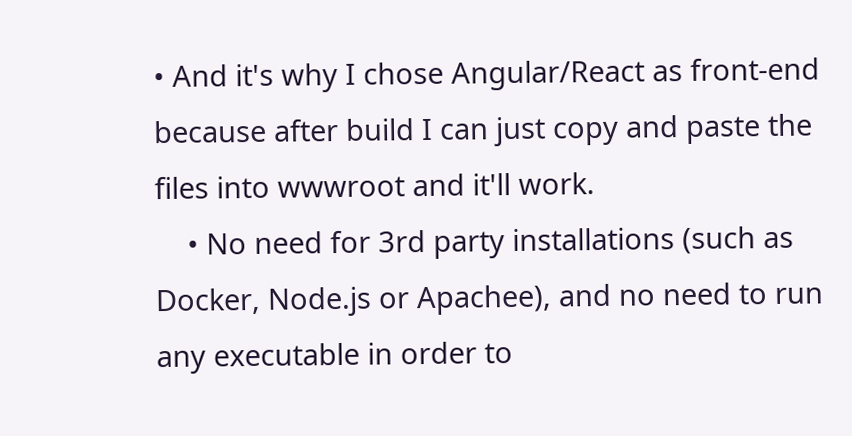• And it's why I chose Angular/React as front-end because after build I can just copy and paste the files into wwwroot and it'll work.
    • No need for 3rd party installations (such as Docker, Node.js or Apachee), and no need to run any executable in order to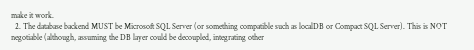make it work.
  2. The database backend MUST be Microsoft SQL Server (or something compatible such as localDB or Compact SQL Server). This is NOT negotiable (although, assuming the DB layer could be decoupled, integrating other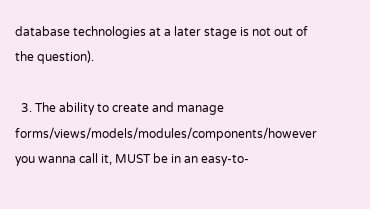database technologies at a later stage is not out of the question).

  3. The ability to create and manage forms/views/models/modules/components/however you wanna call it, MUST be in an easy-to-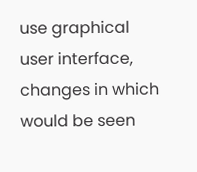use graphical user interface, changes in which would be seen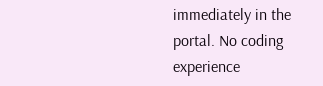immediately in the portal. No coding experience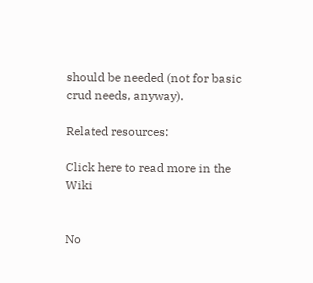should be needed (not for basic crud needs, anyway).

Related resources:

Click here to read more in the Wiki


No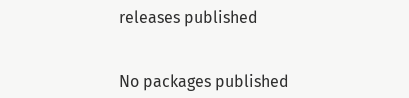releases published


No packages published